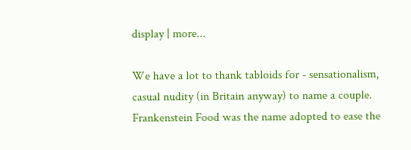display | more...

We have a lot to thank tabloids for - sensationalism, casual nudity (in Britain anyway) to name a couple. Frankenstein Food was the name adopted to ease the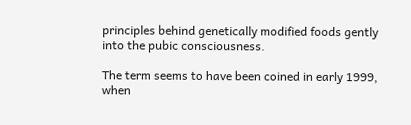principles behind genetically modified foods gently into the pubic consciousness.

The term seems to have been coined in early 1999, when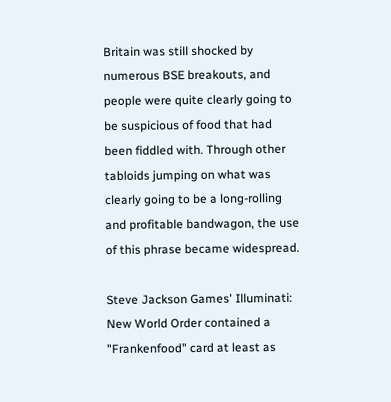Britain was still shocked by numerous BSE breakouts, and people were quite clearly going to be suspicious of food that had been fiddled with. Through other tabloids jumping on what was clearly going to be a long-rolling and profitable bandwagon, the use of this phrase became widespread.

Steve Jackson Games' Illuminati: New World Order contained a "Frankenfood" card at least as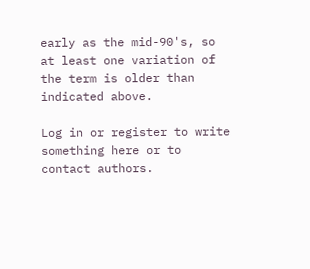early as the mid-90's, so at least one variation of the term is older than indicated above.

Log in or register to write something here or to contact authors.